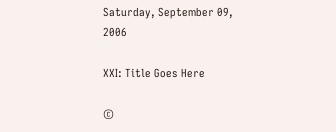Saturday, September 09, 2006

XXI: Title Goes Here

©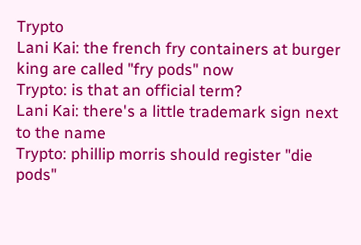Trypto
Lani Kai: the french fry containers at burger king are called "fry pods" now
Trypto: is that an official term?
Lani Kai: there's a little trademark sign next to the name
Trypto: phillip morris should register "die pods"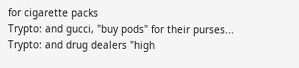for cigarette packs
Trypto: and gucci, "buy pods" for their purses...
Trypto: and drug dealers "high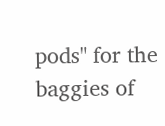pods" for the baggies of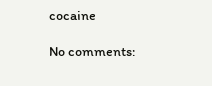cocaine

No comments: